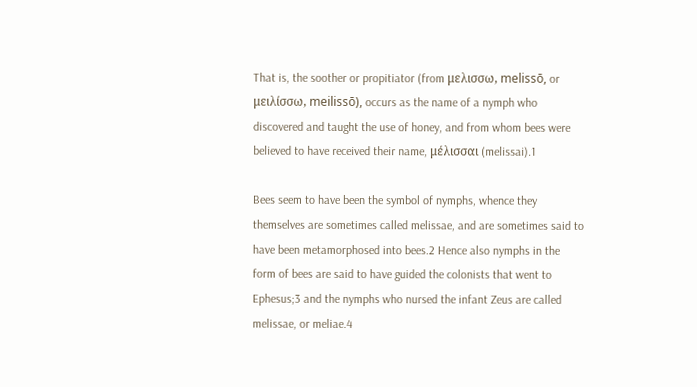That is, the soother or propitiator (from μελισσω, melissō, or μειλίσσω, meilissō), occurs as the name of a nymph who discovered and taught the use of honey, and from whom bees were believed to have received their name, μέλισσαι (melissai).1

Bees seem to have been the symbol of nymphs, whence they themselves are sometimes called melissae, and are sometimes said to have been metamorphosed into bees.2 Hence also nymphs in the form of bees are said to have guided the colonists that went to Ephesus;3 and the nymphs who nursed the infant Zeus are called melissae, or meliae.4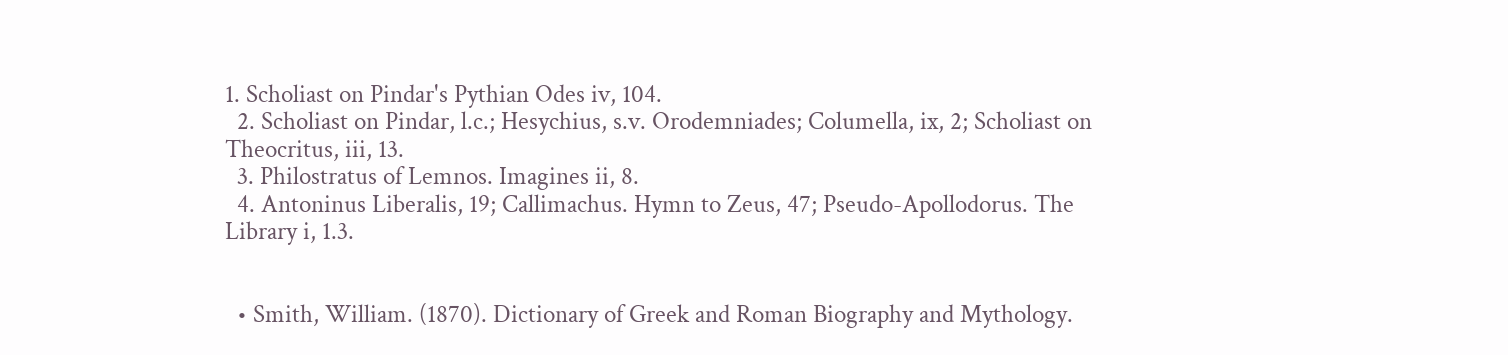1. Scholiast on Pindar's Pythian Odes iv, 104.
  2. Scholiast on Pindar, l.c.; Hesychius, s.v. Orodemniades; Columella, ix, 2; Scholiast on Theocritus, iii, 13.
  3. Philostratus of Lemnos. Imagines ii, 8.
  4. Antoninus Liberalis, 19; Callimachus. Hymn to Zeus, 47; Pseudo-Apollodorus. The Library i, 1.3.


  • Smith, William. (1870). Dictionary of Greek and Roman Biography and Mythology.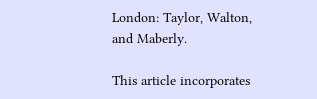London: Taylor, Walton, and Maberly.

This article incorporates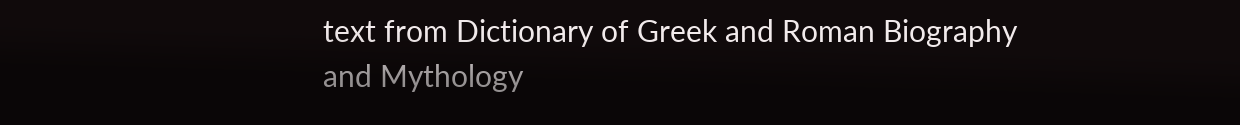text from Dictionary of Greek and Roman Biography and Mythology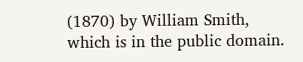(1870) by William Smith, which is in the public domain.